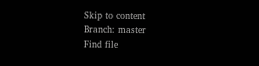Skip to content
Branch: master
Find file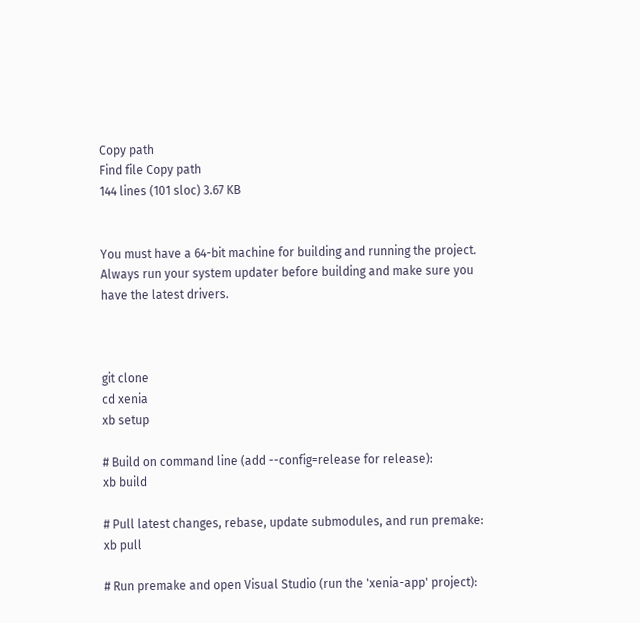Copy path
Find file Copy path
144 lines (101 sloc) 3.67 KB


You must have a 64-bit machine for building and running the project. Always run your system updater before building and make sure you have the latest drivers.



git clone
cd xenia
xb setup

# Build on command line (add --config=release for release):
xb build

# Pull latest changes, rebase, update submodules, and run premake:
xb pull

# Run premake and open Visual Studio (run the 'xenia-app' project):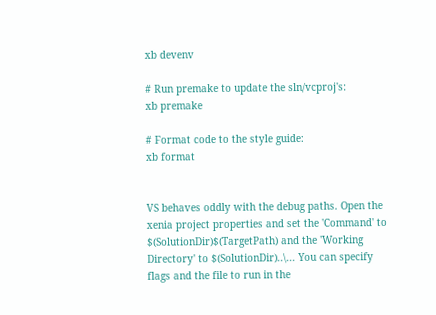xb devenv

# Run premake to update the sln/vcproj's:
xb premake

# Format code to the style guide:
xb format


VS behaves oddly with the debug paths. Open the xenia project properties and set the 'Command' to $(SolutionDir)$(TargetPath) and the 'Working Directory' to $(SolutionDir)..\... You can specify flags and the file to run in the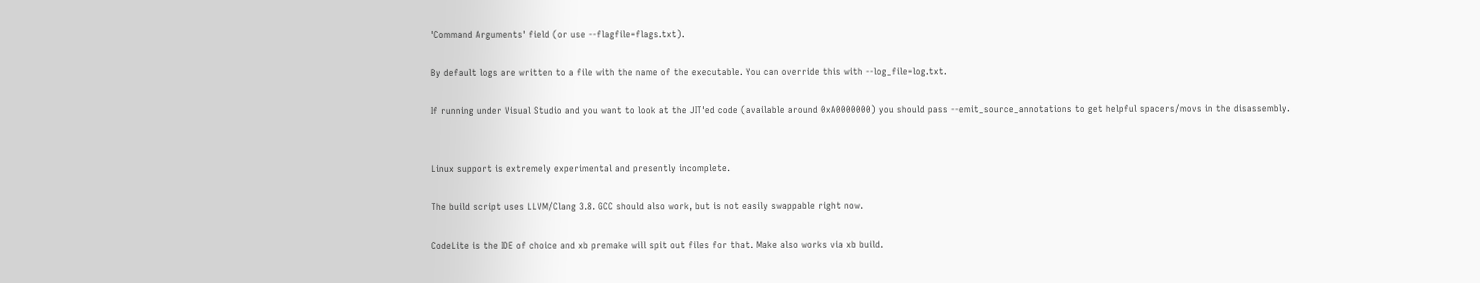'Command Arguments' field (or use --flagfile=flags.txt).

By default logs are written to a file with the name of the executable. You can override this with --log_file=log.txt.

If running under Visual Studio and you want to look at the JIT'ed code (available around 0xA0000000) you should pass --emit_source_annotations to get helpful spacers/movs in the disassembly.


Linux support is extremely experimental and presently incomplete.

The build script uses LLVM/Clang 3.8. GCC should also work, but is not easily swappable right now.

CodeLite is the IDE of choice and xb premake will spit out files for that. Make also works via xb build.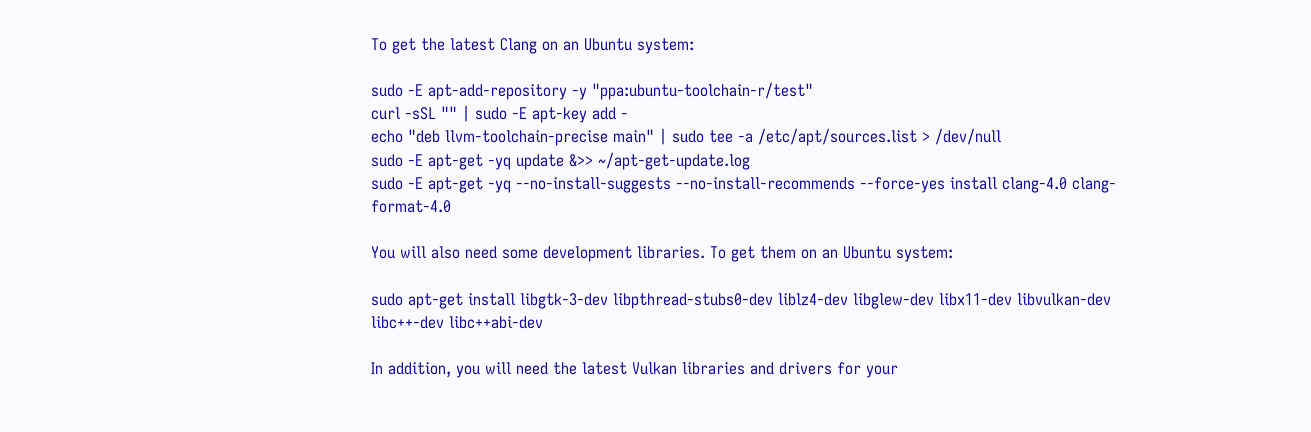To get the latest Clang on an Ubuntu system:

sudo -E apt-add-repository -y "ppa:ubuntu-toolchain-r/test"
curl -sSL "" | sudo -E apt-key add -
echo "deb llvm-toolchain-precise main" | sudo tee -a /etc/apt/sources.list > /dev/null
sudo -E apt-get -yq update &>> ~/apt-get-update.log
sudo -E apt-get -yq --no-install-suggests --no-install-recommends --force-yes install clang-4.0 clang-format-4.0

You will also need some development libraries. To get them on an Ubuntu system:

sudo apt-get install libgtk-3-dev libpthread-stubs0-dev liblz4-dev libglew-dev libx11-dev libvulkan-dev libc++-dev libc++abi-dev

In addition, you will need the latest Vulkan libraries and drivers for your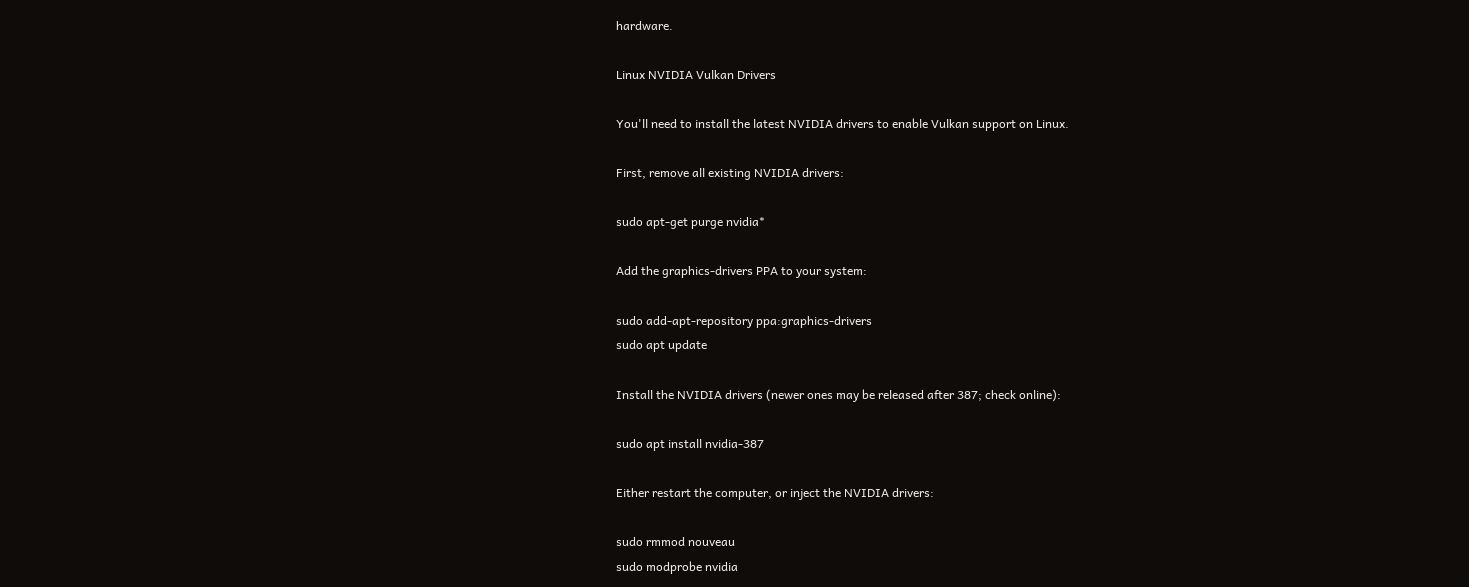hardware.

Linux NVIDIA Vulkan Drivers

You'll need to install the latest NVIDIA drivers to enable Vulkan support on Linux.

First, remove all existing NVIDIA drivers:

sudo apt-get purge nvidia*

Add the graphics-drivers PPA to your system:

sudo add-apt-repository ppa:graphics-drivers
sudo apt update

Install the NVIDIA drivers (newer ones may be released after 387; check online):

sudo apt install nvidia-387

Either restart the computer, or inject the NVIDIA drivers:

sudo rmmod nouveau
sudo modprobe nvidia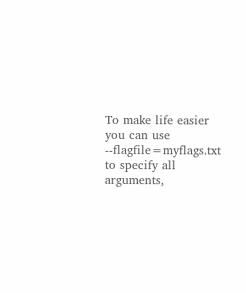To make life easier you can use --flagfile=myflags.txt to specify all arguments,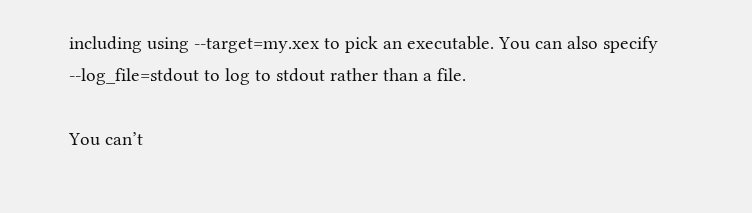including using --target=my.xex to pick an executable. You can also specify --log_file=stdout to log to stdout rather than a file.

You can’t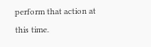perform that action at this time.